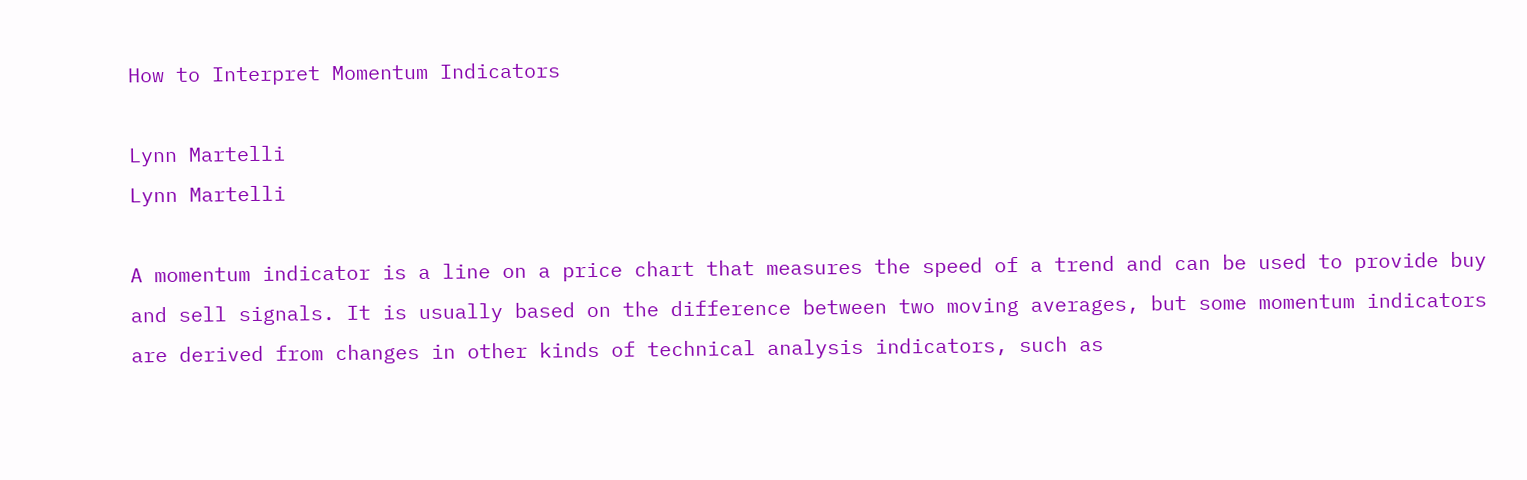How to Interpret Momentum Indicators

Lynn Martelli
Lynn Martelli

A momentum indicator is a line on a price chart that measures the speed of a trend and can be used to provide buy and sell signals. It is usually based on the difference between two moving averages, but some momentum indicators are derived from changes in other kinds of technical analysis indicators, such as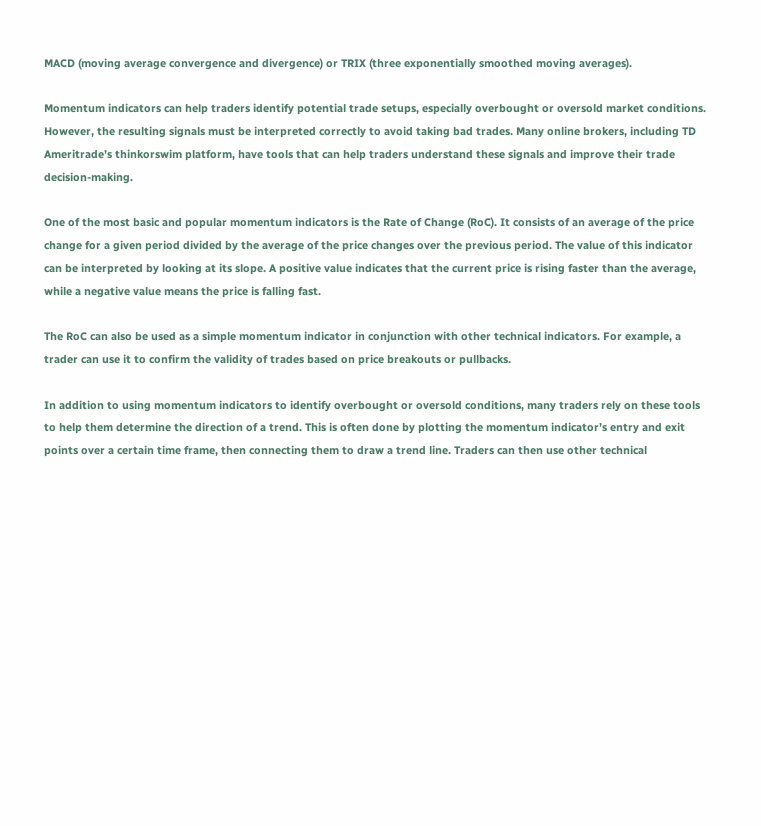MACD (moving average convergence and divergence) or TRIX (three exponentially smoothed moving averages).

Momentum indicators can help traders identify potential trade setups, especially overbought or oversold market conditions. However, the resulting signals must be interpreted correctly to avoid taking bad trades. Many online brokers, including TD Ameritrade’s thinkorswim platform, have tools that can help traders understand these signals and improve their trade decision-making.

One of the most basic and popular momentum indicators is the Rate of Change (RoC). It consists of an average of the price change for a given period divided by the average of the price changes over the previous period. The value of this indicator can be interpreted by looking at its slope. A positive value indicates that the current price is rising faster than the average, while a negative value means the price is falling fast.

The RoC can also be used as a simple momentum indicator in conjunction with other technical indicators. For example, a trader can use it to confirm the validity of trades based on price breakouts or pullbacks.

In addition to using momentum indicators to identify overbought or oversold conditions, many traders rely on these tools to help them determine the direction of a trend. This is often done by plotting the momentum indicator’s entry and exit points over a certain time frame, then connecting them to draw a trend line. Traders can then use other technical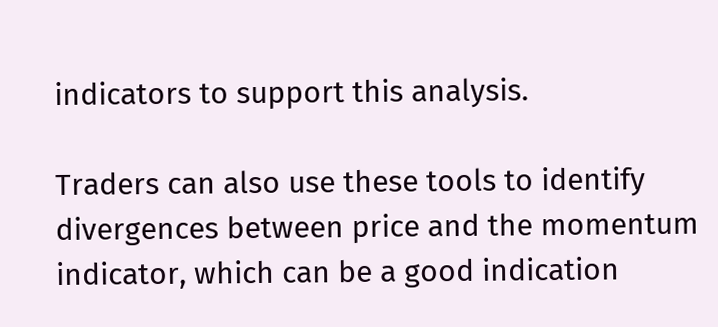indicators to support this analysis.

Traders can also use these tools to identify divergences between price and the momentum indicator, which can be a good indication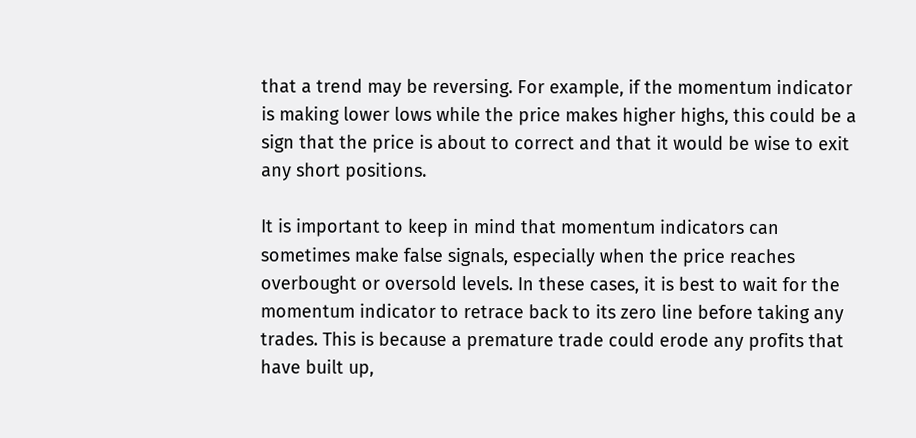that a trend may be reversing. For example, if the momentum indicator is making lower lows while the price makes higher highs, this could be a sign that the price is about to correct and that it would be wise to exit any short positions.

It is important to keep in mind that momentum indicators can sometimes make false signals, especially when the price reaches overbought or oversold levels. In these cases, it is best to wait for the momentum indicator to retrace back to its zero line before taking any trades. This is because a premature trade could erode any profits that have built up,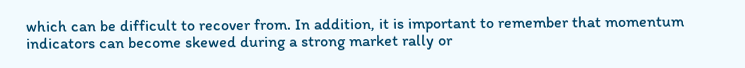which can be difficult to recover from. In addition, it is important to remember that momentum indicators can become skewed during a strong market rally or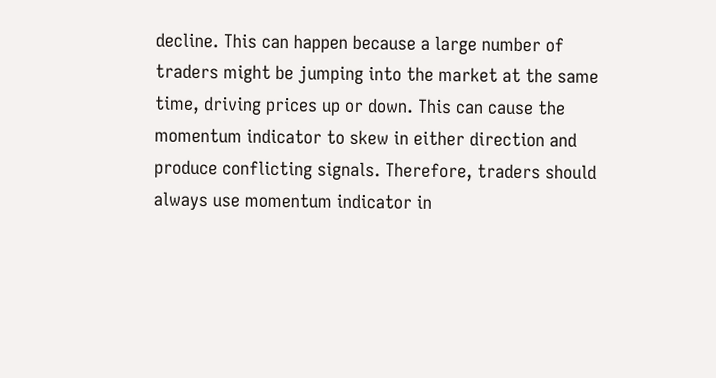decline. This can happen because a large number of traders might be jumping into the market at the same time, driving prices up or down. This can cause the momentum indicator to skew in either direction and produce conflicting signals. Therefore, traders should always use momentum indicator in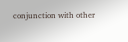conjunction with other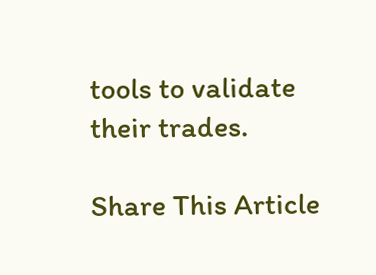tools to validate their trades.

Share This Article